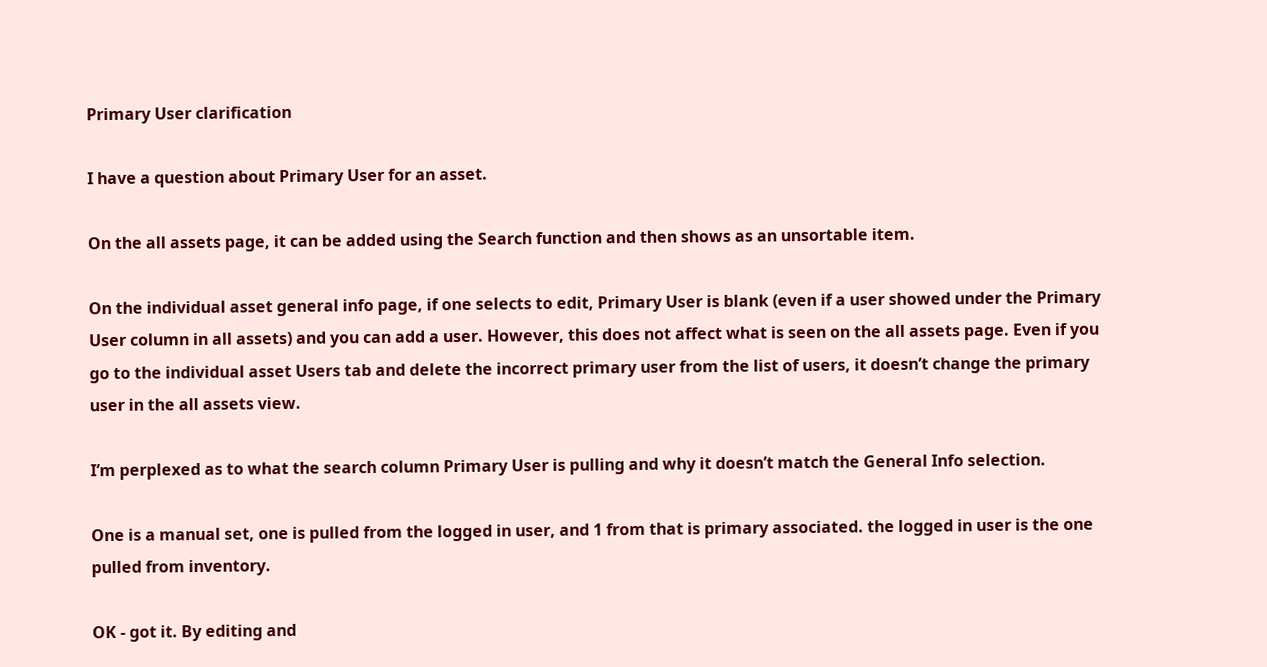Primary User clarification

I have a question about Primary User for an asset.

On the all assets page, it can be added using the Search function and then shows as an unsortable item.

On the individual asset general info page, if one selects to edit, Primary User is blank (even if a user showed under the Primary User column in all assets) and you can add a user. However, this does not affect what is seen on the all assets page. Even if you go to the individual asset Users tab and delete the incorrect primary user from the list of users, it doesn’t change the primary user in the all assets view.

I’m perplexed as to what the search column Primary User is pulling and why it doesn’t match the General Info selection.

One is a manual set, one is pulled from the logged in user, and 1 from that is primary associated. the logged in user is the one pulled from inventory.

OK - got it. By editing and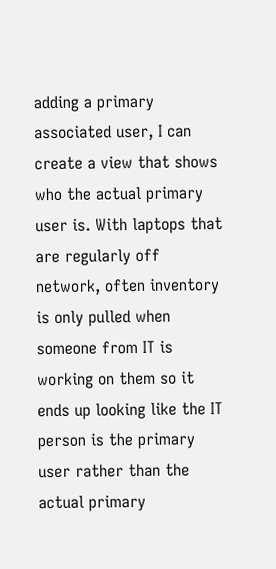adding a primary associated user, I can create a view that shows who the actual primary user is. With laptops that are regularly off network, often inventory is only pulled when someone from IT is working on them so it ends up looking like the IT person is the primary user rather than the actual primary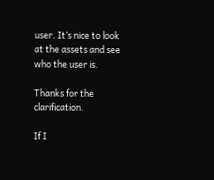user. It’s nice to look at the assets and see who the user is.

Thanks for the clarification.

If I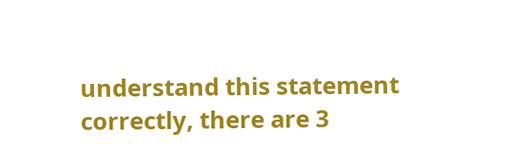understand this statement correctly, there are 3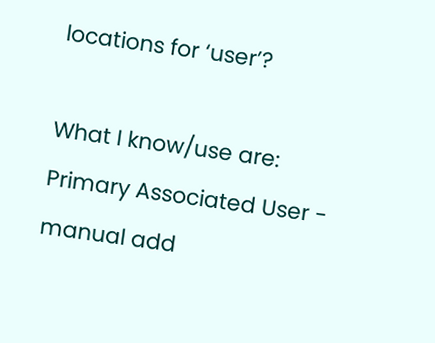locations for ‘user’?

What I know/use are:
Primary Associated User - manual add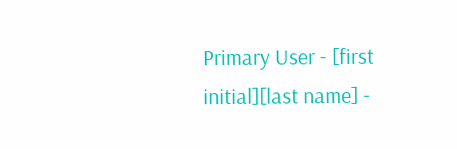Primary User - [first initial][last name] -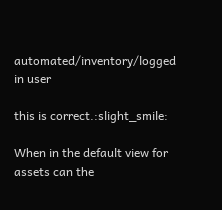automated/inventory/logged in user

this is correct.:slight_smile:

When in the default view for assets can the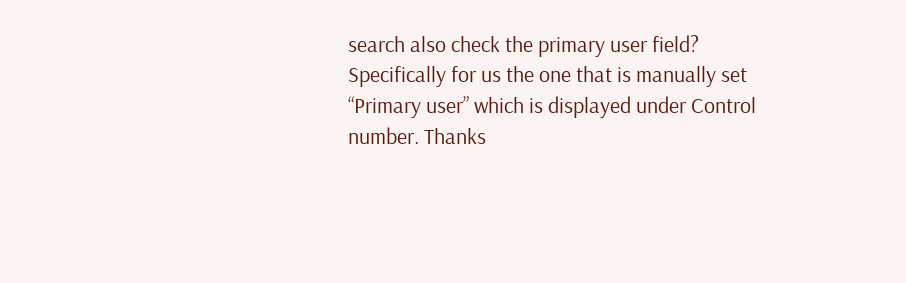search also check the primary user field? Specifically for us the one that is manually set “Primary user” which is displayed under Control number. Thanks